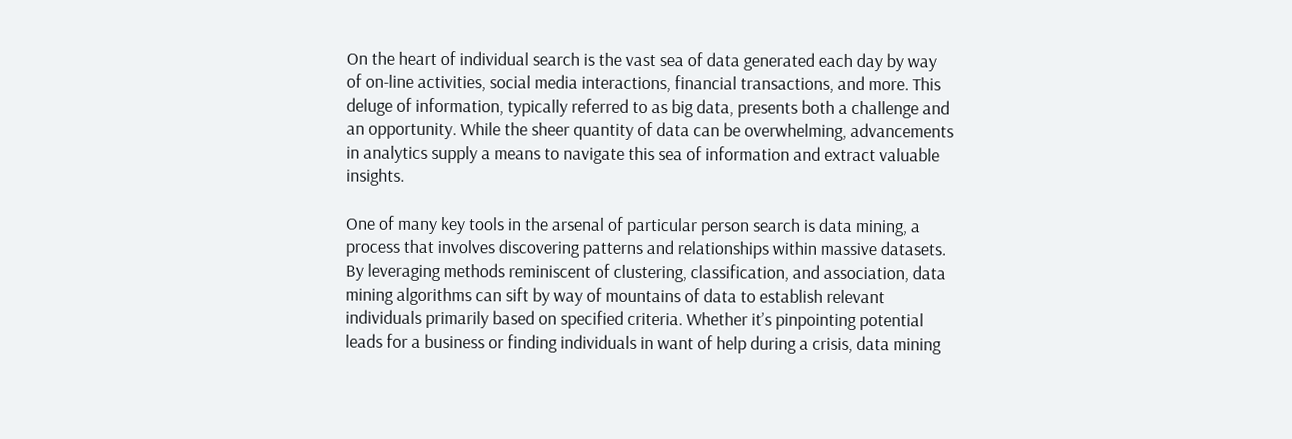On the heart of individual search is the vast sea of data generated each day by way of on-line activities, social media interactions, financial transactions, and more. This deluge of information, typically referred to as big data, presents both a challenge and an opportunity. While the sheer quantity of data can be overwhelming, advancements in analytics supply a means to navigate this sea of information and extract valuable insights.

One of many key tools in the arsenal of particular person search is data mining, a process that involves discovering patterns and relationships within massive datasets. By leveraging methods reminiscent of clustering, classification, and association, data mining algorithms can sift by way of mountains of data to establish relevant individuals primarily based on specified criteria. Whether it’s pinpointing potential leads for a business or finding individuals in want of help during a crisis, data mining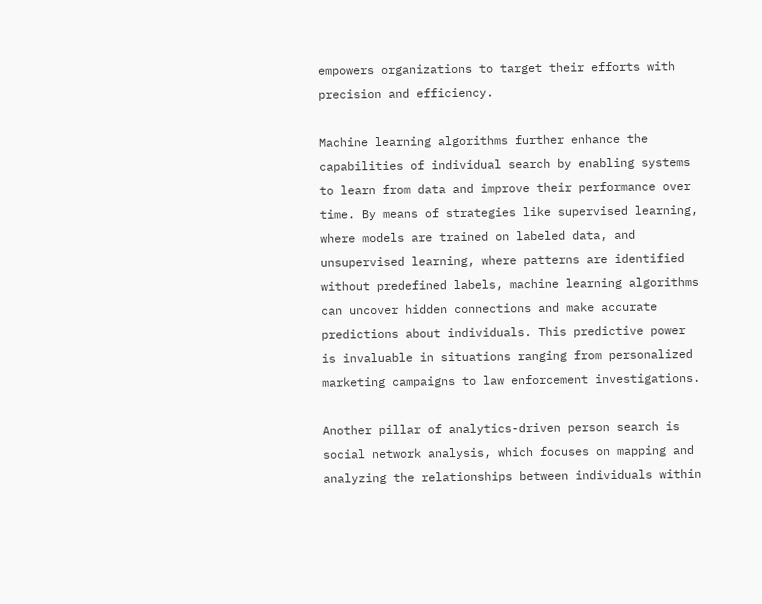empowers organizations to target their efforts with precision and efficiency.

Machine learning algorithms further enhance the capabilities of individual search by enabling systems to learn from data and improve their performance over time. By means of strategies like supervised learning, where models are trained on labeled data, and unsupervised learning, where patterns are identified without predefined labels, machine learning algorithms can uncover hidden connections and make accurate predictions about individuals. This predictive power is invaluable in situations ranging from personalized marketing campaigns to law enforcement investigations.

Another pillar of analytics-driven person search is social network analysis, which focuses on mapping and analyzing the relationships between individuals within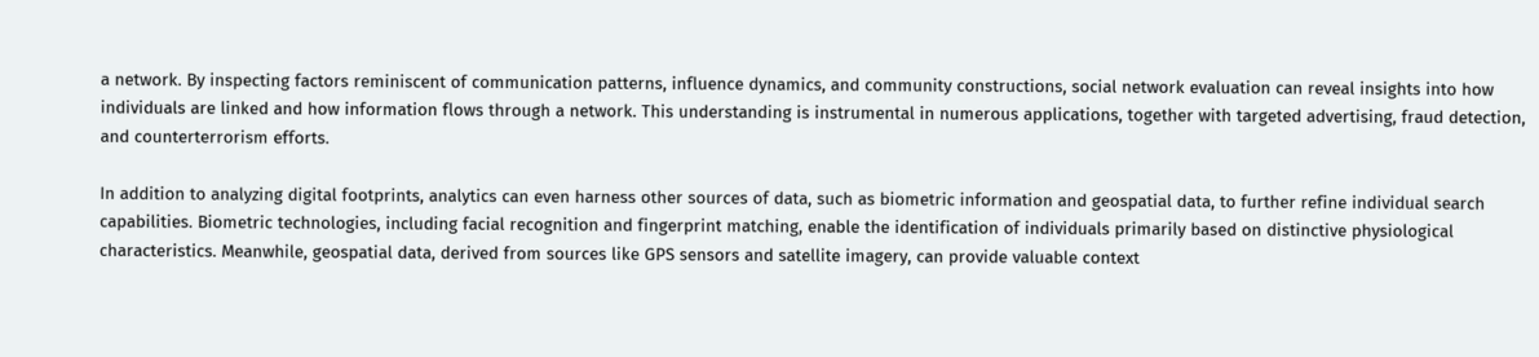a network. By inspecting factors reminiscent of communication patterns, influence dynamics, and community constructions, social network evaluation can reveal insights into how individuals are linked and how information flows through a network. This understanding is instrumental in numerous applications, together with targeted advertising, fraud detection, and counterterrorism efforts.

In addition to analyzing digital footprints, analytics can even harness other sources of data, such as biometric information and geospatial data, to further refine individual search capabilities. Biometric technologies, including facial recognition and fingerprint matching, enable the identification of individuals primarily based on distinctive physiological characteristics. Meanwhile, geospatial data, derived from sources like GPS sensors and satellite imagery, can provide valuable context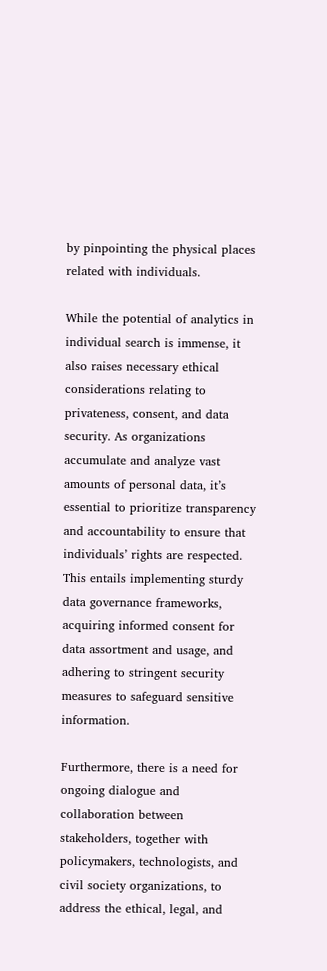by pinpointing the physical places related with individuals.

While the potential of analytics in individual search is immense, it also raises necessary ethical considerations relating to privateness, consent, and data security. As organizations accumulate and analyze vast amounts of personal data, it’s essential to prioritize transparency and accountability to ensure that individuals’ rights are respected. This entails implementing sturdy data governance frameworks, acquiring informed consent for data assortment and usage, and adhering to stringent security measures to safeguard sensitive information.

Furthermore, there is a need for ongoing dialogue and collaboration between stakeholders, together with policymakers, technologists, and civil society organizations, to address the ethical, legal, and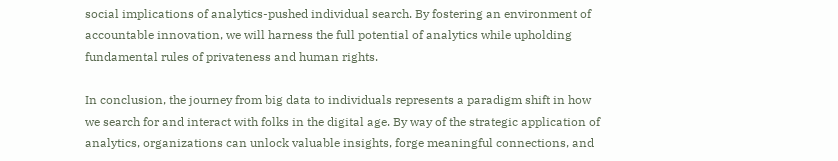social implications of analytics-pushed individual search. By fostering an environment of accountable innovation, we will harness the full potential of analytics while upholding fundamental rules of privateness and human rights.

In conclusion, the journey from big data to individuals represents a paradigm shift in how we search for and interact with folks in the digital age. By way of the strategic application of analytics, organizations can unlock valuable insights, forge meaningful connections, and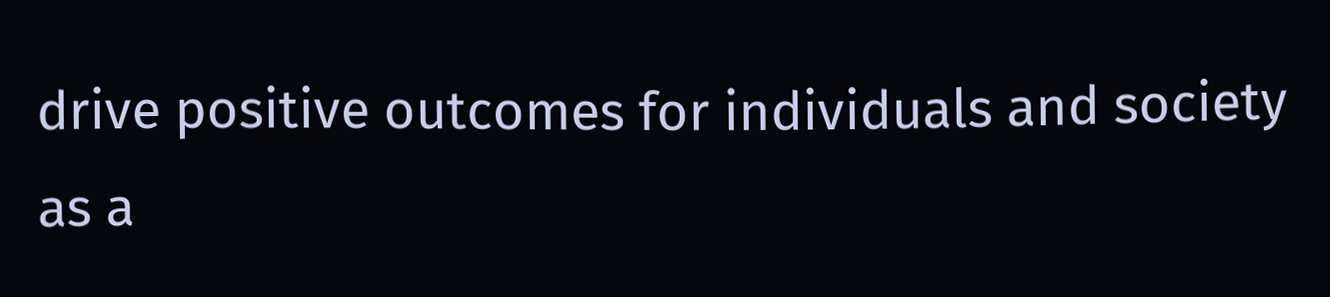drive positive outcomes for individuals and society as a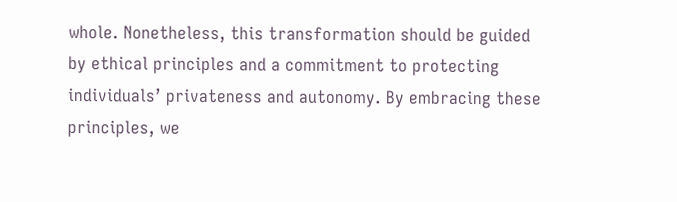whole. Nonetheless, this transformation should be guided by ethical principles and a commitment to protecting individuals’ privateness and autonomy. By embracing these principles, we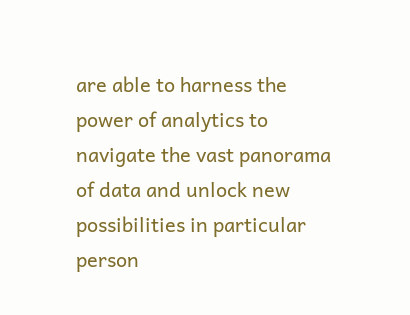are able to harness the power of analytics to navigate the vast panorama of data and unlock new possibilities in particular person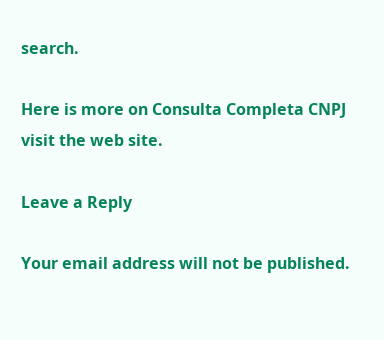search.

Here is more on Consulta Completa CNPJ visit the web site.

Leave a Reply

Your email address will not be published.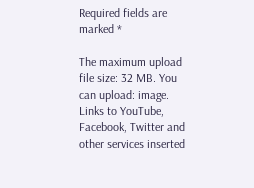Required fields are marked *

The maximum upload file size: 32 MB. You can upload: image. Links to YouTube, Facebook, Twitter and other services inserted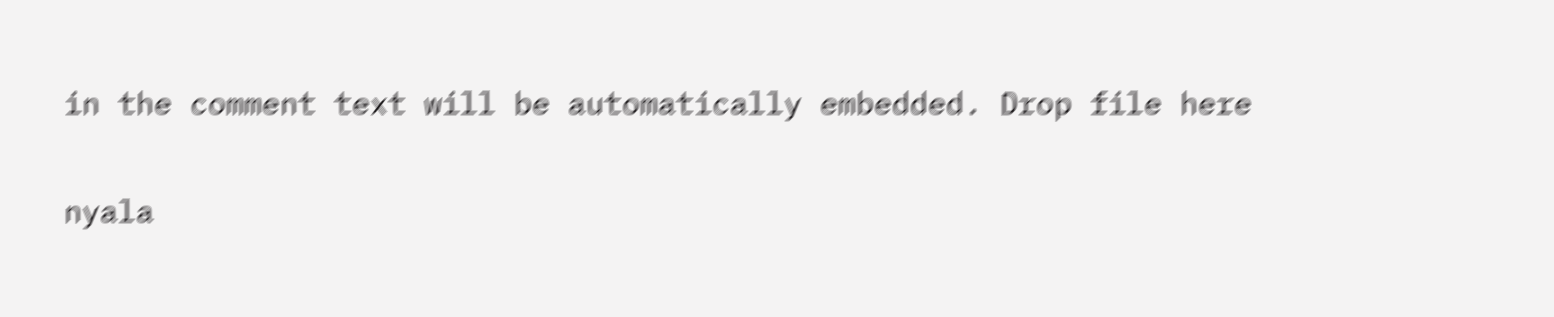in the comment text will be automatically embedded. Drop file here

nyala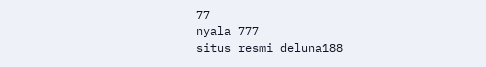77
nyala 777
situs resmi deluna188